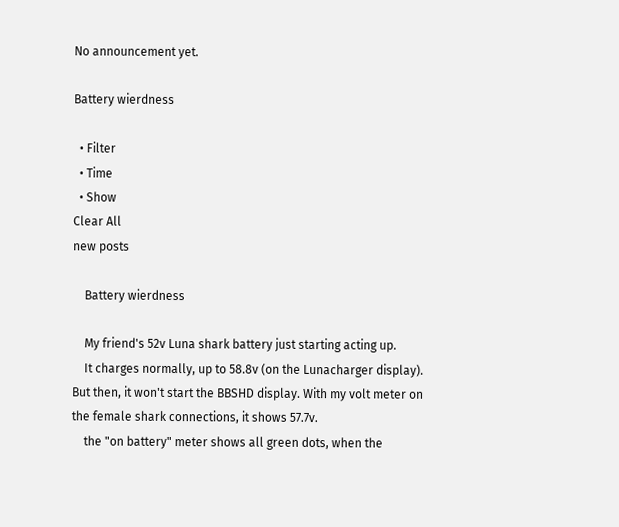No announcement yet.

Battery wierdness

  • Filter
  • Time
  • Show
Clear All
new posts

    Battery wierdness

    My friend's 52v Luna shark battery just starting acting up.
    It charges normally, up to 58.8v (on the Lunacharger display). But then, it won't start the BBSHD display. With my volt meter on the female shark connections, it shows 57.7v.
    the "on battery" meter shows all green dots, when the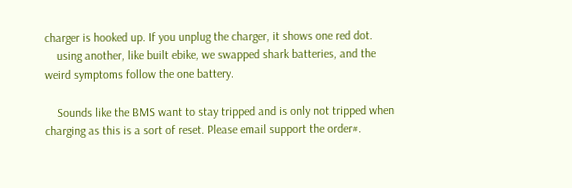charger is hooked up. If you unplug the charger, it shows one red dot.
    using another, like built ebike, we swapped shark batteries, and the weird symptoms follow the one battery.

    Sounds like the BMS want to stay tripped and is only not tripped when charging as this is a sort of reset. Please email support the order#.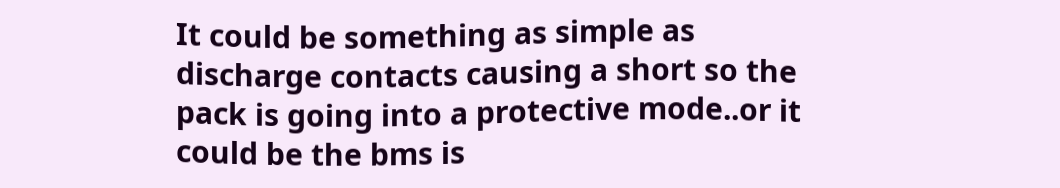It could be something as simple as discharge contacts causing a short so the pack is going into a protective mode..or it could be the bms is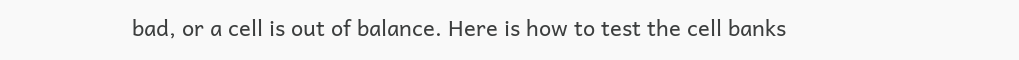bad, or a cell is out of balance. Here is how to test the cell banks